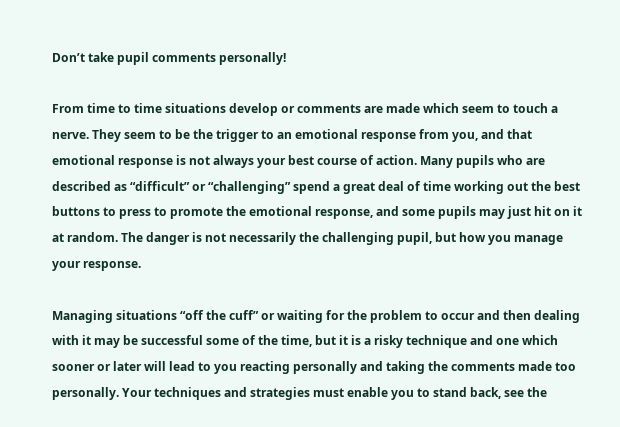Don’t take pupil comments personally!

From time to time situations develop or comments are made which seem to touch a nerve. They seem to be the trigger to an emotional response from you, and that emotional response is not always your best course of action. Many pupils who are described as “difficult” or “challenging” spend a great deal of time working out the best buttons to press to promote the emotional response, and some pupils may just hit on it at random. The danger is not necessarily the challenging pupil, but how you manage your response.

Managing situations “off the cuff” or waiting for the problem to occur and then dealing with it may be successful some of the time, but it is a risky technique and one which sooner or later will lead to you reacting personally and taking the comments made too personally. Your techniques and strategies must enable you to stand back, see the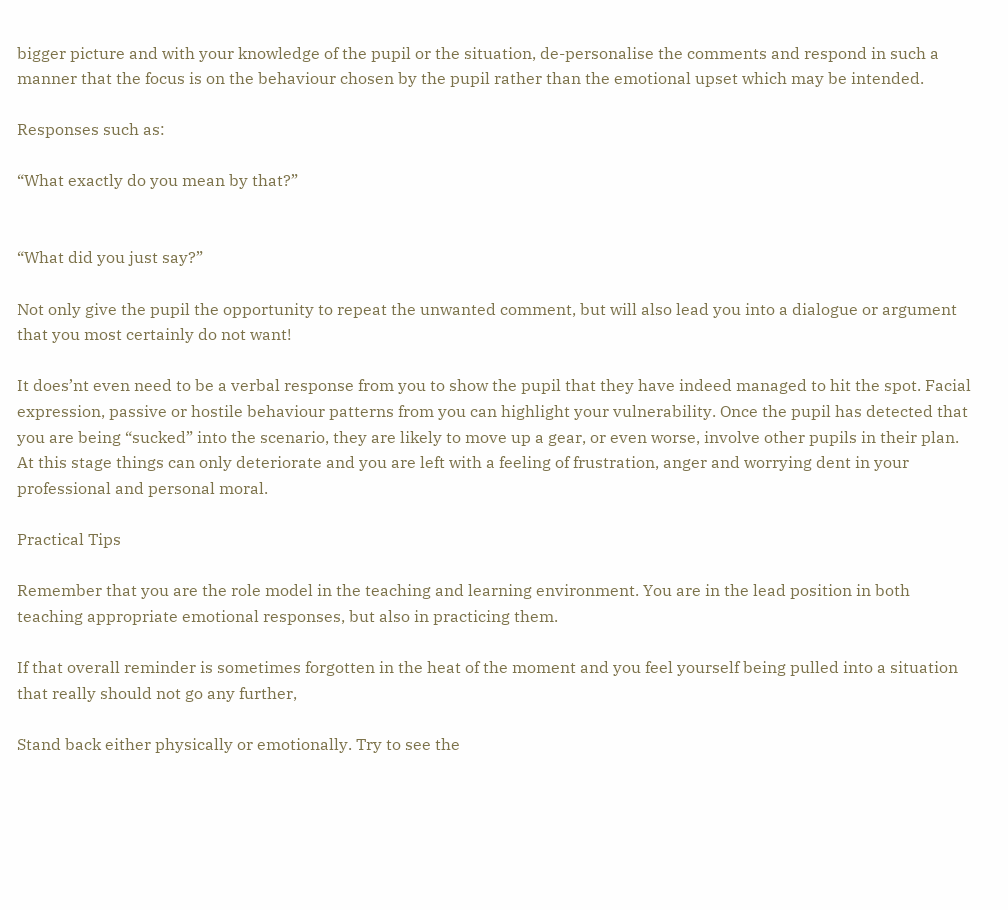bigger picture and with your knowledge of the pupil or the situation, de-personalise the comments and respond in such a manner that the focus is on the behaviour chosen by the pupil rather than the emotional upset which may be intended.

Responses such as:

“What exactly do you mean by that?”


“What did you just say?”

Not only give the pupil the opportunity to repeat the unwanted comment, but will also lead you into a dialogue or argument that you most certainly do not want!

It does’nt even need to be a verbal response from you to show the pupil that they have indeed managed to hit the spot. Facial expression, passive or hostile behaviour patterns from you can highlight your vulnerability. Once the pupil has detected that you are being “sucked” into the scenario, they are likely to move up a gear, or even worse, involve other pupils in their plan. At this stage things can only deteriorate and you are left with a feeling of frustration, anger and worrying dent in your professional and personal moral.

Practical Tips

Remember that you are the role model in the teaching and learning environment. You are in the lead position in both teaching appropriate emotional responses, but also in practicing them.

If that overall reminder is sometimes forgotten in the heat of the moment and you feel yourself being pulled into a situation that really should not go any further,

Stand back either physically or emotionally. Try to see the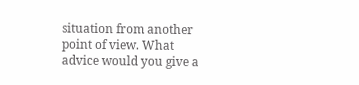situation from another point of view. What advice would you give a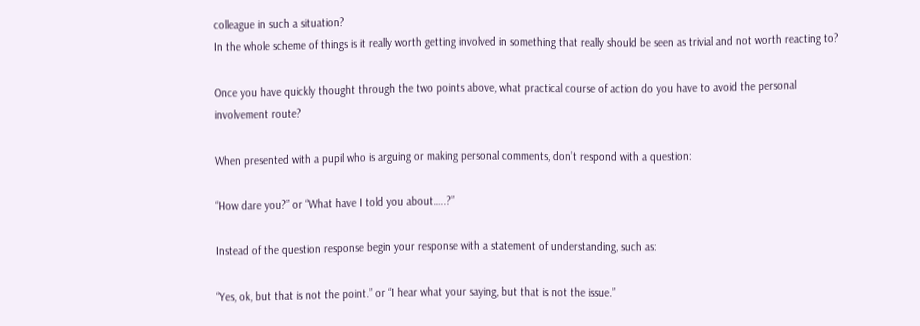colleague in such a situation?
In the whole scheme of things is it really worth getting involved in something that really should be seen as trivial and not worth reacting to?

Once you have quickly thought through the two points above, what practical course of action do you have to avoid the personal involvement route?

When presented with a pupil who is arguing or making personal comments, don’t respond with a question:

“How dare you?” or “What have I told you about…..?”

Instead of the question response begin your response with a statement of understanding, such as:

“Yes, ok, but that is not the point.” or “I hear what your saying, but that is not the issue.”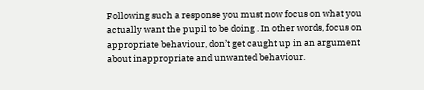Following such a response you must now focus on what you actually want the pupil to be doing . In other words, focus on appropriate behaviour, don’t get caught up in an argument about inappropriate and unwanted behaviour.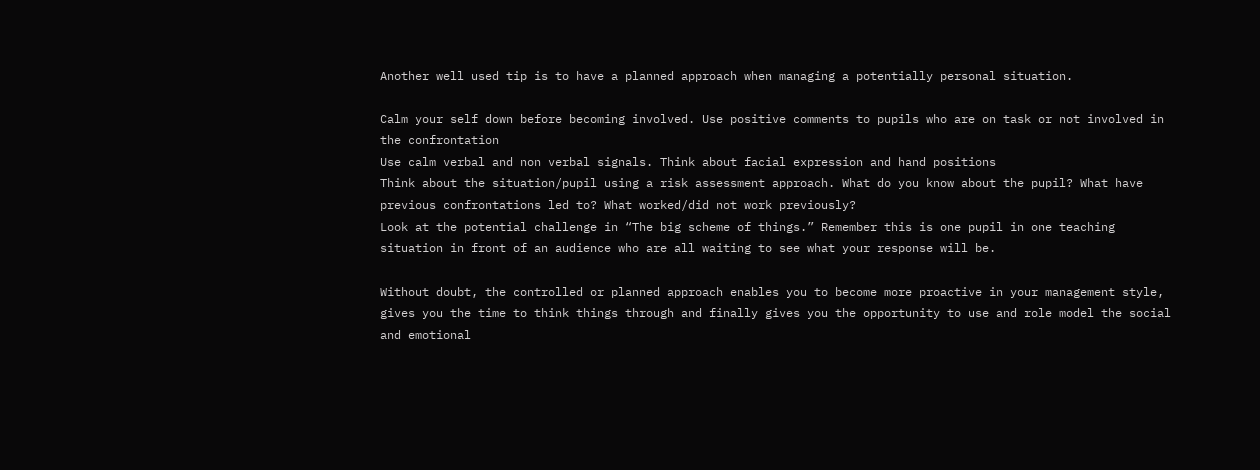Another well used tip is to have a planned approach when managing a potentially personal situation.

Calm your self down before becoming involved. Use positive comments to pupils who are on task or not involved in the confrontation
Use calm verbal and non verbal signals. Think about facial expression and hand positions
Think about the situation/pupil using a risk assessment approach. What do you know about the pupil? What have previous confrontations led to? What worked/did not work previously?
Look at the potential challenge in “The big scheme of things.” Remember this is one pupil in one teaching situation in front of an audience who are all waiting to see what your response will be.

Without doubt, the controlled or planned approach enables you to become more proactive in your management style, gives you the time to think things through and finally gives you the opportunity to use and role model the social and emotional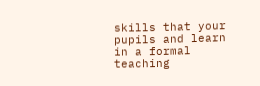skills that your pupils and learn in a formal teaching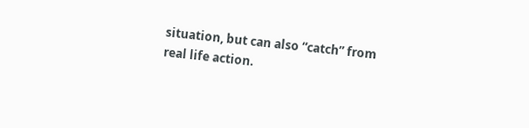situation, but can also “catch” from real life action.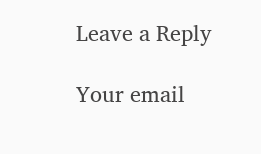Leave a Reply

Your email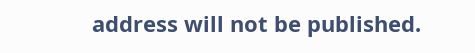address will not be published.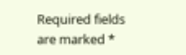Required fields are marked *